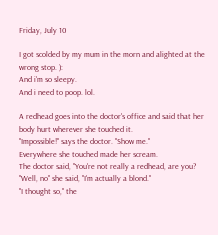Friday, July 10

I got scolded by my mum in the morn and alighted at the wrong stop. ):
And i'm so sleepy.
And i need to poop. lol.

A redhead goes into the doctor's office and said that her body hurt wherever she touched it.
"Impossible!" says the doctor. "Show me."
Everywhere she touched made her scream.
The doctor said, "You're not really a redhead, are you?
"Well, no" she said, "I'm actually a blond."
"I thought so," the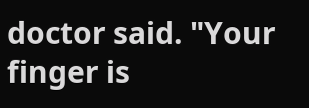doctor said. "Your finger is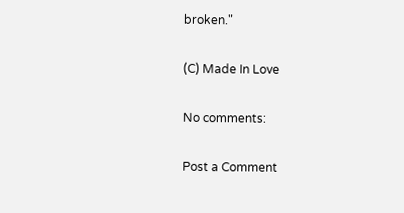broken."

(C) Made In Love

No comments:

Post a Comment